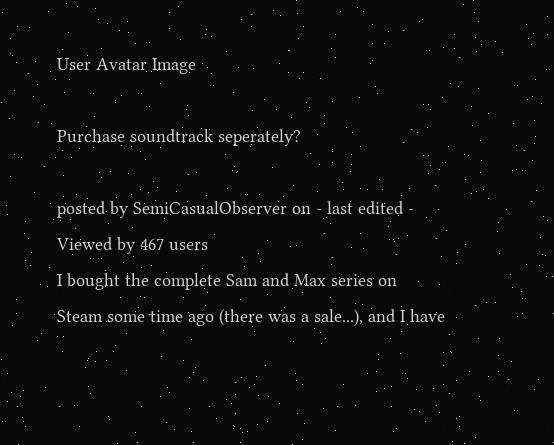User Avatar Image

Purchase soundtrack seperately?

posted by SemiCasualObserver on - last edited - Viewed by 467 users
I bought the complete Sam and Max series on Steam some time ago (there was a sale...), and I have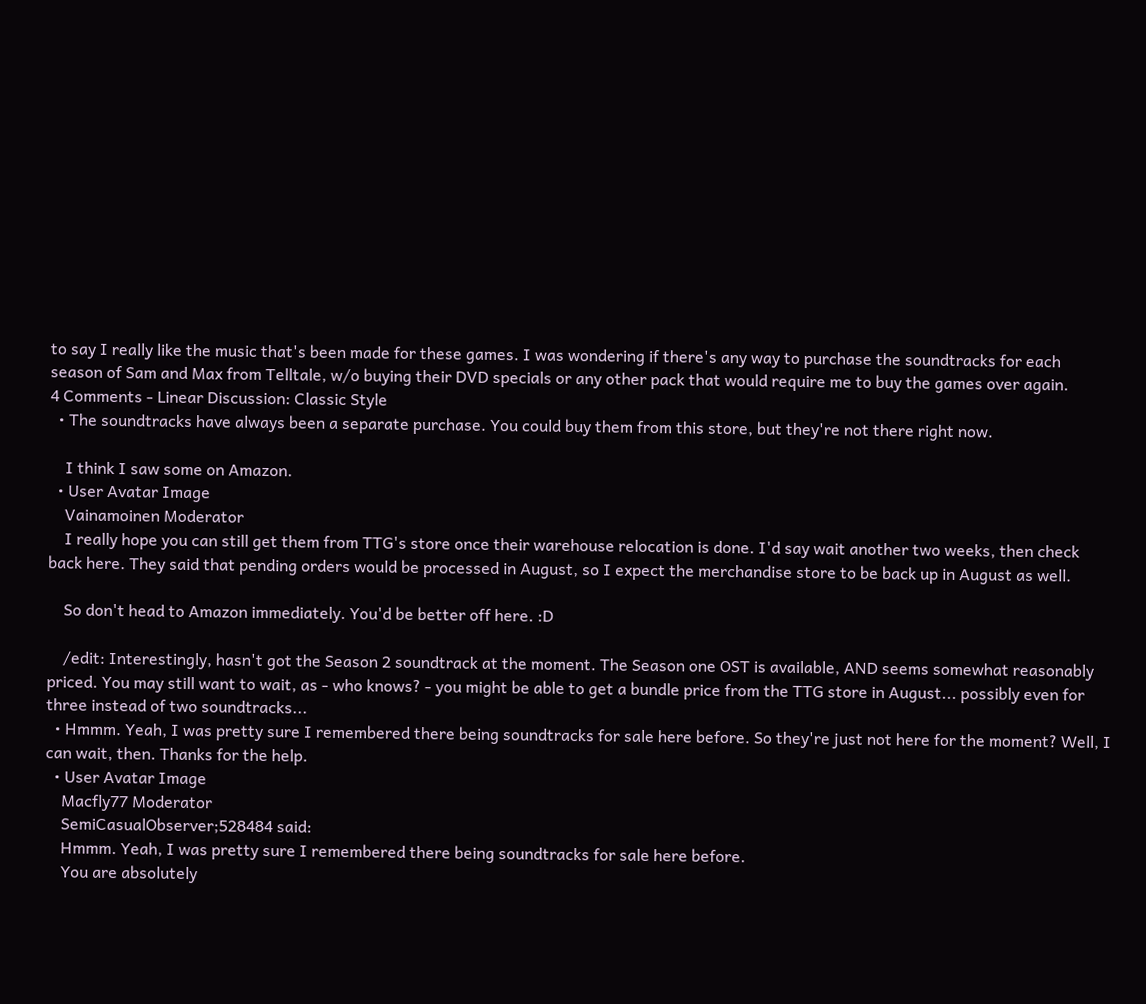to say I really like the music that's been made for these games. I was wondering if there's any way to purchase the soundtracks for each season of Sam and Max from Telltale, w/o buying their DVD specials or any other pack that would require me to buy the games over again.
4 Comments - Linear Discussion: Classic Style
  • The soundtracks have always been a separate purchase. You could buy them from this store, but they're not there right now.

    I think I saw some on Amazon.
  • User Avatar Image
    Vainamoinen Moderator
    I really hope you can still get them from TTG's store once their warehouse relocation is done. I'd say wait another two weeks, then check back here. They said that pending orders would be processed in August, so I expect the merchandise store to be back up in August as well.

    So don't head to Amazon immediately. You'd be better off here. :D

    /edit: Interestingly, hasn't got the Season 2 soundtrack at the moment. The Season one OST is available, AND seems somewhat reasonably priced. You may still want to wait, as - who knows? - you might be able to get a bundle price from the TTG store in August... possibly even for three instead of two soundtracks...
  • Hmmm. Yeah, I was pretty sure I remembered there being soundtracks for sale here before. So they're just not here for the moment? Well, I can wait, then. Thanks for the help.
  • User Avatar Image
    Macfly77 Moderator
    SemiCasualObserver;528484 said:
    Hmmm. Yeah, I was pretty sure I remembered there being soundtracks for sale here before.
    You are absolutely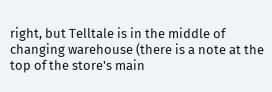right, but Telltale is in the middle of changing warehouse (there is a note at the top of the store's main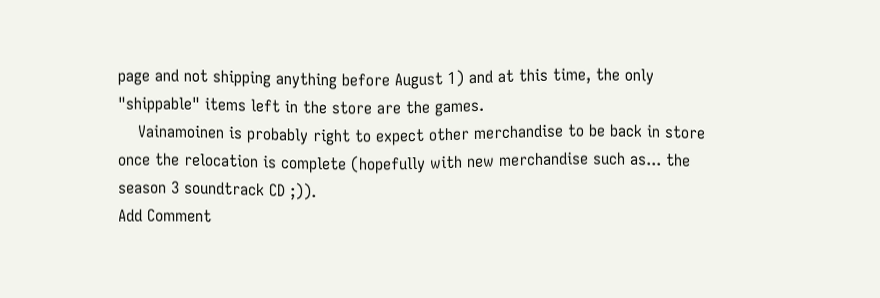page and not shipping anything before August 1) and at this time, the only "shippable" items left in the store are the games.
    Vainamoinen is probably right to expect other merchandise to be back in store once the relocation is complete (hopefully with new merchandise such as... the season 3 soundtrack CD ;)).
Add Comment